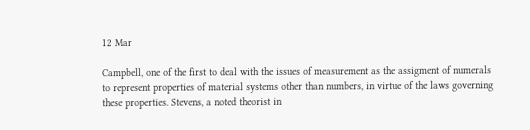12 Mar

Campbell, one of the first to deal with the issues of measurement as the assigment of numerals to represent properties of material systems other than numbers, in virtue of the laws governing these properties. Stevens, a noted theorist in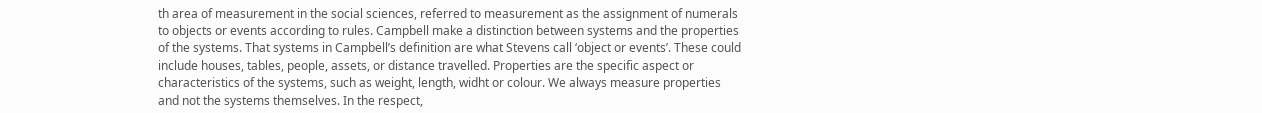th area of measurement in the social sciences, referred to measurement as the assignment of numerals to objects or events according to rules. Campbell make a distinction between systems and the properties of the systems. That systems in Campbell’s definition are what Stevens call ‘object or events’. These could include houses, tables, people, assets, or distance travelled. Properties are the specific aspect or characteristics of the systems, such as weight, length, widht or colour. We always measure properties and not the systems themselves. In the respect,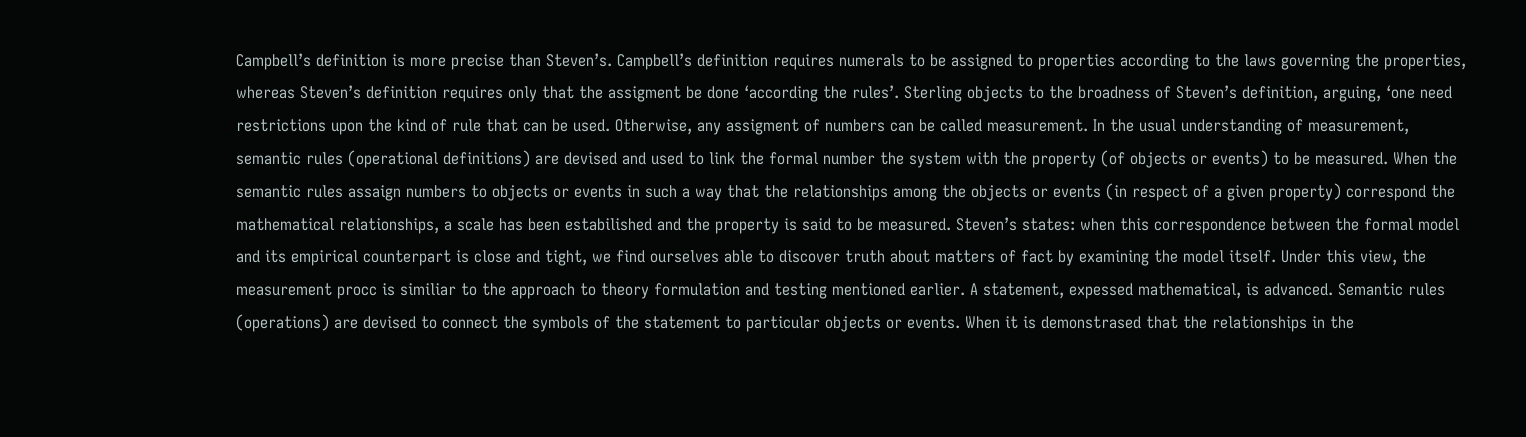Campbell’s definition is more precise than Steven’s. Campbell’s definition requires numerals to be assigned to properties according to the laws governing the properties, whereas Steven’s definition requires only that the assigment be done ‘according the rules’. Sterling objects to the broadness of Steven’s definition, arguing, ‘one need restrictions upon the kind of rule that can be used. Otherwise, any assigment of numbers can be called measurement. In the usual understanding of measurement, semantic rules (operational definitions) are devised and used to link the formal number the system with the property (of objects or events) to be measured. When the semantic rules assaign numbers to objects or events in such a way that the relationships among the objects or events (in respect of a given property) correspond the mathematical relationships, a scale has been estabilished and the property is said to be measured. Steven’s states: when this correspondence between the formal model and its empirical counterpart is close and tight, we find ourselves able to discover truth about matters of fact by examining the model itself. Under this view, the measurement procc is similiar to the approach to theory formulation and testing mentioned earlier. A statement, expessed mathematical, is advanced. Semantic rules (operations) are devised to connect the symbols of the statement to particular objects or events. When it is demonstrased that the relationships in the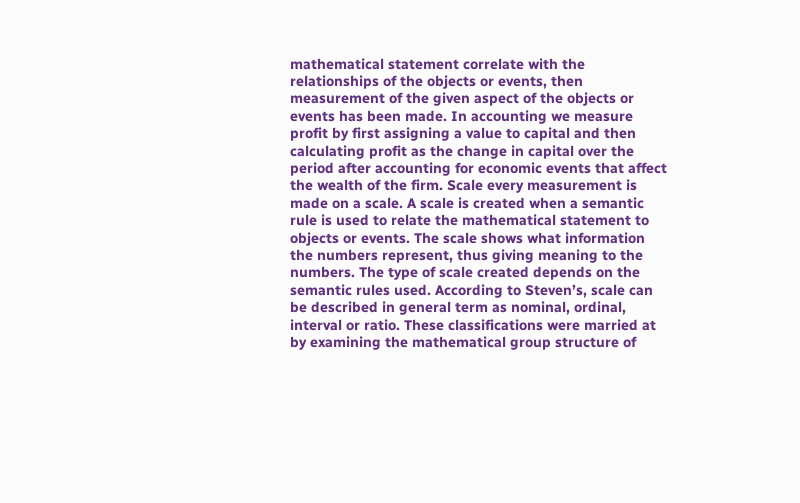mathematical statement correlate with the relationships of the objects or events, then measurement of the given aspect of the objects or events has been made. In accounting we measure profit by first assigning a value to capital and then calculating profit as the change in capital over the period after accounting for economic events that affect the wealth of the firm. Scale every measurement is made on a scale. A scale is created when a semantic rule is used to relate the mathematical statement to objects or events. The scale shows what information the numbers represent, thus giving meaning to the numbers. The type of scale created depends on the semantic rules used. According to Steven’s, scale can be described in general term as nominal, ordinal, interval or ratio. These classifications were married at by examining the mathematical group structure of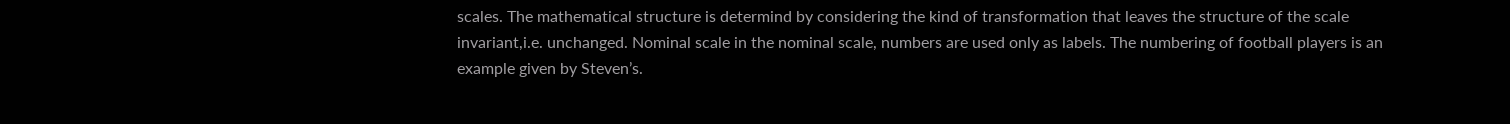scales. The mathematical structure is determind by considering the kind of transformation that leaves the structure of the scale invariant,i.e. unchanged. Nominal scale in the nominal scale, numbers are used only as labels. The numbering of football players is an example given by Steven’s.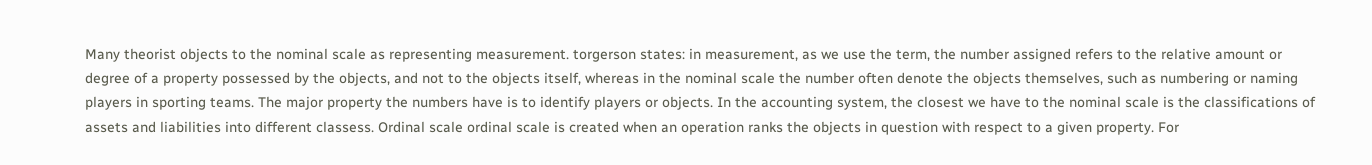Many theorist objects to the nominal scale as representing measurement. torgerson states: in measurement, as we use the term, the number assigned refers to the relative amount or degree of a property possessed by the objects, and not to the objects itself, whereas in the nominal scale the number often denote the objects themselves, such as numbering or naming players in sporting teams. The major property the numbers have is to identify players or objects. In the accounting system, the closest we have to the nominal scale is the classifications of assets and liabilities into different classess. Ordinal scale ordinal scale is created when an operation ranks the objects in question with respect to a given property. For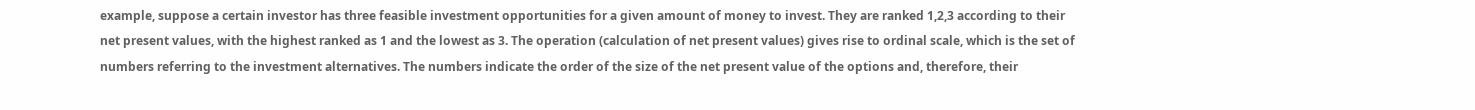example, suppose a certain investor has three feasible investment opportunities for a given amount of money to invest. They are ranked 1,2,3 according to their net present values, with the highest ranked as 1 and the lowest as 3. The operation (calculation of net present values) gives rise to ordinal scale, which is the set of numbers referring to the investment alternatives. The numbers indicate the order of the size of the net present value of the options and, therefore, their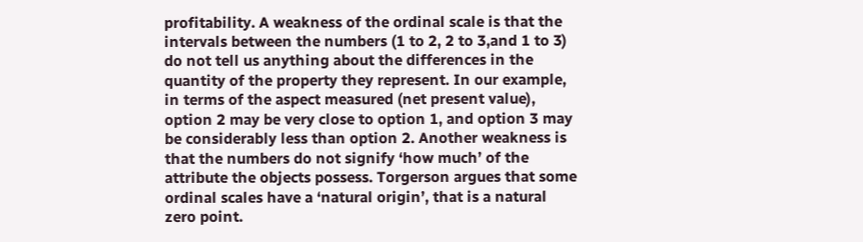profitability. A weakness of the ordinal scale is that the intervals between the numbers (1 to 2, 2 to 3,and 1 to 3) do not tell us anything about the differences in the quantity of the property they represent. In our example, in terms of the aspect measured (net present value), option 2 may be very close to option 1, and option 3 may be considerably less than option 2. Another weakness is that the numbers do not signify ‘how much’ of the attribute the objects possess. Torgerson argues that some ordinal scales have a ‘natural origin’, that is a natural zero point.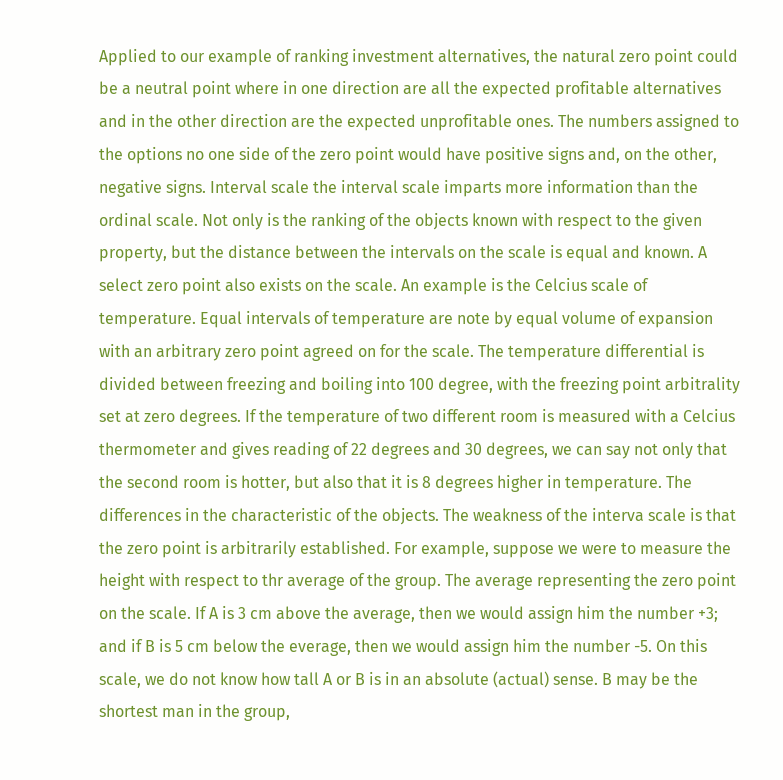Applied to our example of ranking investment alternatives, the natural zero point could be a neutral point where in one direction are all the expected profitable alternatives and in the other direction are the expected unprofitable ones. The numbers assigned to the options no one side of the zero point would have positive signs and, on the other, negative signs. Interval scale the interval scale imparts more information than the ordinal scale. Not only is the ranking of the objects known with respect to the given property, but the distance between the intervals on the scale is equal and known. A select zero point also exists on the scale. An example is the Celcius scale of temperature. Equal intervals of temperature are note by equal volume of expansion with an arbitrary zero point agreed on for the scale. The temperature differential is divided between freezing and boiling into 100 degree, with the freezing point arbitrality set at zero degrees. If the temperature of two different room is measured with a Celcius thermometer and gives reading of 22 degrees and 30 degrees, we can say not only that the second room is hotter, but also that it is 8 degrees higher in temperature. The differences in the characteristic of the objects. The weakness of the interva scale is that the zero point is arbitrarily established. For example, suppose we were to measure the height with respect to thr average of the group. The average representing the zero point on the scale. If A is 3 cm above the average, then we would assign him the number +3; and if B is 5 cm below the everage, then we would assign him the number -5. On this scale, we do not know how tall A or B is in an absolute (actual) sense. B may be the shortest man in the group,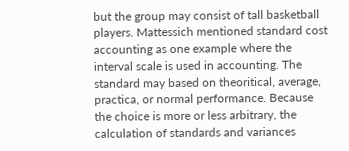but the group may consist of tall basketball players. Mattessich mentioned standard cost accounting as one example where the interval scale is used in accounting. The standard may based on theoritical, average, practica, or normal performance. Because the choice is more or less arbitrary, the calculation of standards and variances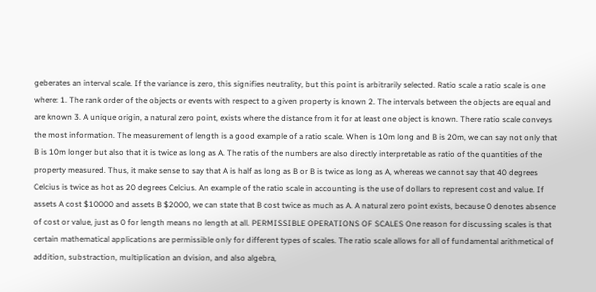geberates an interval scale. If the variance is zero, this signifies neutrality, but this point is arbitrarily selected. Ratio scale a ratio scale is one where: 1. The rank order of the objects or events with respect to a given property is known 2. The intervals between the objects are equal and are known 3. A unique origin, a natural zero point, exists where the distance from it for at least one object is known. There ratio scale conveys the most information. The measurement of length is a good example of a ratio scale. When is 10m long and B is 20m, we can say not only that B is 10m longer but also that it is twice as long as A. The ratis of the numbers are also directly interpretable as ratio of the quantities of the property measured. Thus, it make sense to say that A is half as long as B or B is twice as long as A, whereas we cannot say that 40 degrees Celcius is twice as hot as 20 degrees Celcius. An example of the ratio scale in accounting is the use of dollars to represent cost and value. If assets A cost $10000 and assets B $2000, we can state that B cost twice as much as A. A natural zero point exists, because 0 denotes absence of cost or value, just as 0 for length means no length at all. PERMISSIBLE OPERATIONS OF SCALES One reason for discussing scales is that certain mathematical applications are permissible only for different types of scales. The ratio scale allows for all of fundamental arithmetical of addition, substraction, multiplication an dvision, and also algebra,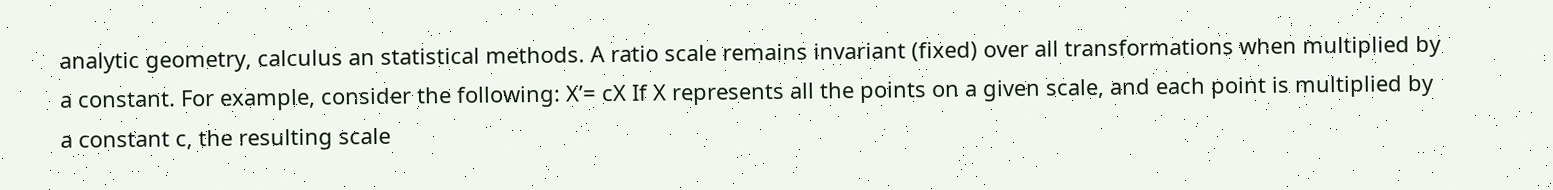analytic geometry, calculus an statistical methods. A ratio scale remains invariant (fixed) over all transformations when multiplied by a constant. For example, consider the following: X’= cX If X represents all the points on a given scale, and each point is multiplied by a constant c, the resulting scale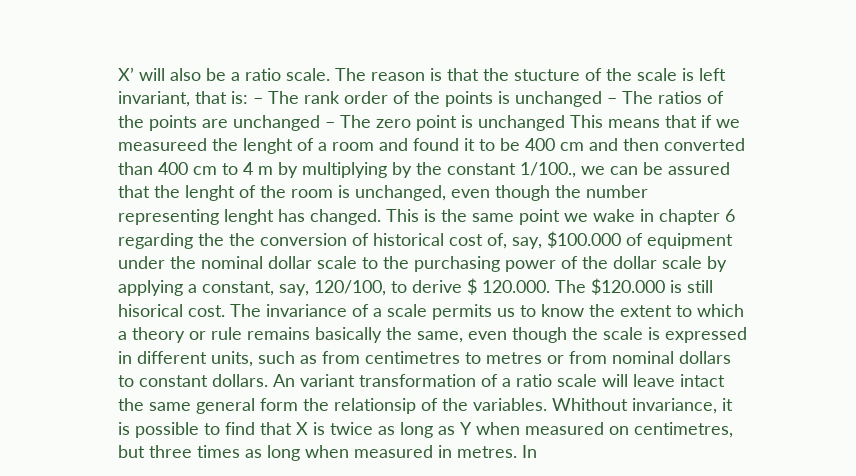X’ will also be a ratio scale. The reason is that the stucture of the scale is left invariant, that is: – The rank order of the points is unchanged – The ratios of the points are unchanged – The zero point is unchanged This means that if we measureed the lenght of a room and found it to be 400 cm and then converted than 400 cm to 4 m by multiplying by the constant 1/100., we can be assured that the lenght of the room is unchanged, even though the number representing lenght has changed. This is the same point we wake in chapter 6 regarding the the conversion of historical cost of, say, $100.000 of equipment under the nominal dollar scale to the purchasing power of the dollar scale by applying a constant, say, 120/100, to derive $ 120.000. The $120.000 is still hisorical cost. The invariance of a scale permits us to know the extent to which a theory or rule remains basically the same, even though the scale is expressed in different units, such as from centimetres to metres or from nominal dollars to constant dollars. An variant transformation of a ratio scale will leave intact the same general form the relationsip of the variables. Whithout invariance, it is possible to find that X is twice as long as Y when measured on centimetres, but three times as long when measured in metres. In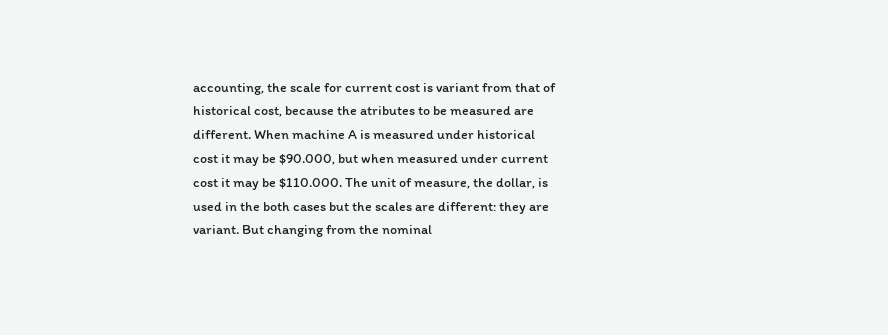accounting, the scale for current cost is variant from that of historical cost, because the atributes to be measured are different. When machine A is measured under historical cost it may be $90.000, but when measured under current cost it may be $110.000. The unit of measure, the dollar, is used in the both cases but the scales are different: they are variant. But changing from the nominal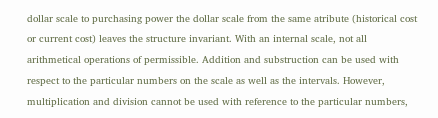dollar scale to purchasing power the dollar scale from the same atribute (historical cost or current cost) leaves the structure invariant. With an internal scale, not all arithmetical operations of permissible. Addition and substruction can be used with respect to the particular numbers on the scale as well as the intervals. However, multiplication and division cannot be used with reference to the particular numbers,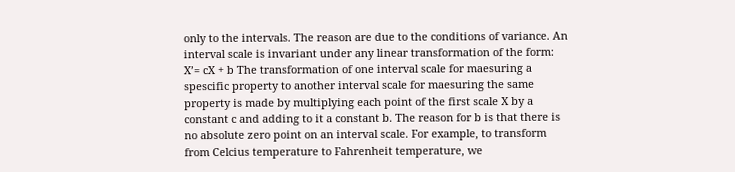only to the intervals. The reason are due to the conditions of variance. An interval scale is invariant under any linear transformation of the form: X’= cX + b The transformation of one interval scale for maesuring a spescific property to another interval scale for maesuring the same property is made by multiplying each point of the first scale X by a constant c and adding to it a constant b. The reason for b is that there is no absolute zero point on an interval scale. For example, to transform from Celcius temperature to Fahrenheit temperature, we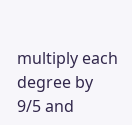multiply each degree by 9/5 and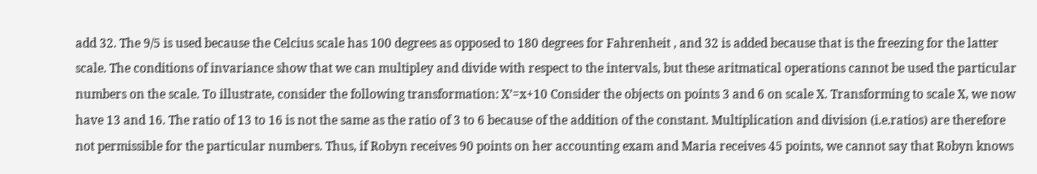add 32. The 9/5 is used because the Celcius scale has 100 degrees as opposed to 180 degrees for Fahrenheit , and 32 is added because that is the freezing for the latter scale. The conditions of invariance show that we can multipley and divide with respect to the intervals, but these aritmatical operations cannot be used the particular numbers on the scale. To illustrate, consider the following transformation: X’=x+10 Consider the objects on points 3 and 6 on scale X. Transforming to scale X, we now have 13 and 16. The ratio of 13 to 16 is not the same as the ratio of 3 to 6 because of the addition of the constant. Multiplication and division (i.e.ratios) are therefore not permissible for the particular numbers. Thus, if Robyn receives 90 points on her accounting exam and Maria receives 45 points, we cannot say that Robyn knows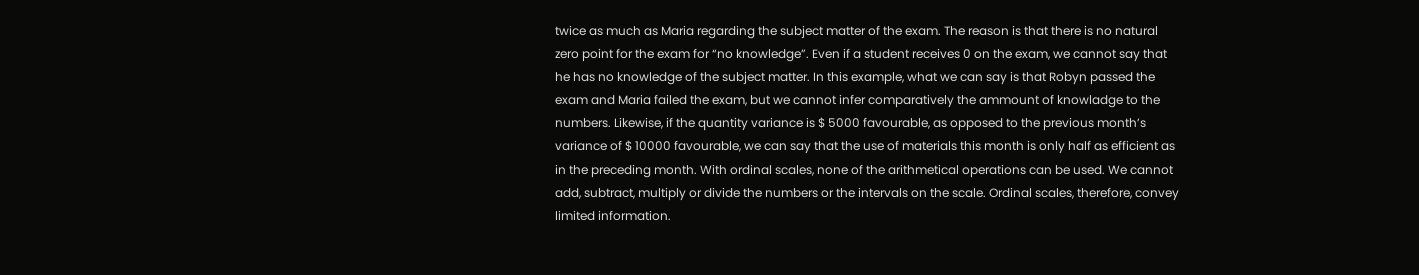twice as much as Maria regarding the subject matter of the exam. The reason is that there is no natural zero point for the exam for “no knowledge”. Even if a student receives 0 on the exam, we cannot say that he has no knowledge of the subject matter. In this example, what we can say is that Robyn passed the exam and Maria failed the exam, but we cannot infer comparatively the ammount of knowladge to the numbers. Likewise, if the quantity variance is $ 5000 favourable, as opposed to the previous month’s variance of $ 10000 favourable, we can say that the use of materials this month is only half as efficient as in the preceding month. With ordinal scales, none of the arithmetical operations can be used. We cannot add, subtract, multiply or divide the numbers or the intervals on the scale. Ordinal scales, therefore, convey limited information.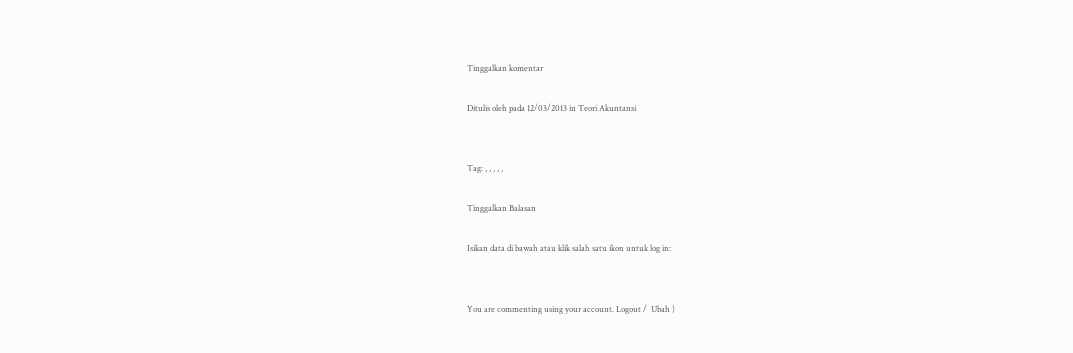Tinggalkan komentar

Ditulis oleh pada 12/03/2013 in Teori Akuntansi


Tag: , , , , ,

Tinggalkan Balasan

Isikan data di bawah atau klik salah satu ikon untuk log in:


You are commenting using your account. Logout /  Ubah )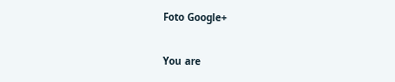Foto Google+

You are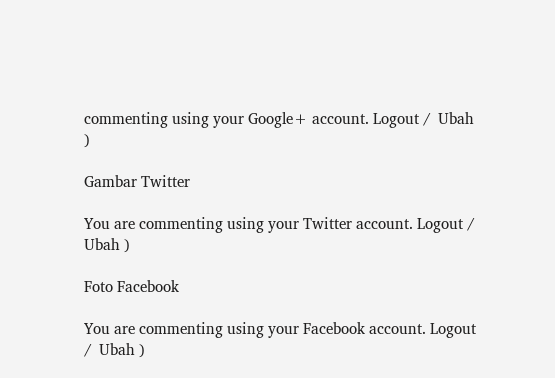commenting using your Google+ account. Logout /  Ubah )

Gambar Twitter

You are commenting using your Twitter account. Logout /  Ubah )

Foto Facebook

You are commenting using your Facebook account. Logout /  Ubah )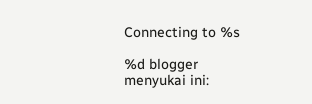Connecting to %s

%d blogger menyukai ini: